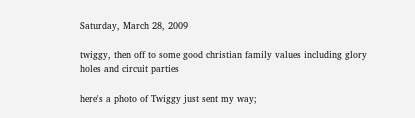Saturday, March 28, 2009

twiggy, then off to some good christian family values including glory holes and circuit parties

here's a photo of Twiggy just sent my way;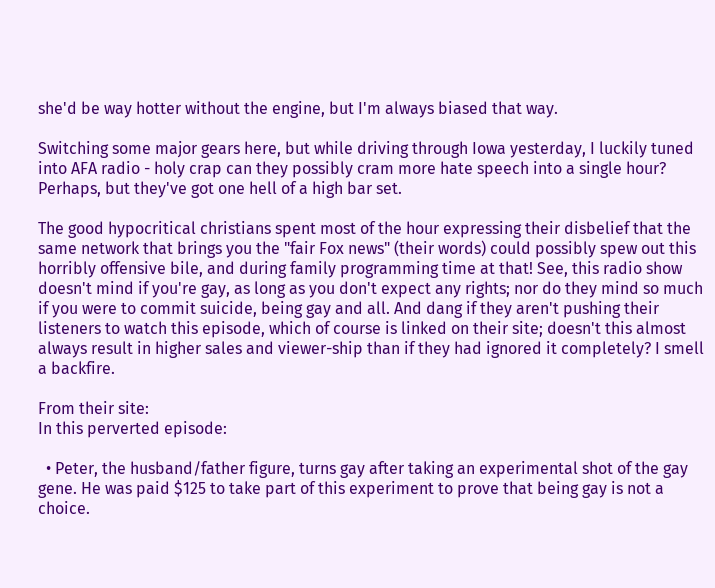she'd be way hotter without the engine, but I'm always biased that way.

Switching some major gears here, but while driving through Iowa yesterday, I luckily tuned into AFA radio - holy crap can they possibly cram more hate speech into a single hour? Perhaps, but they've got one hell of a high bar set.

The good hypocritical christians spent most of the hour expressing their disbelief that the same network that brings you the "fair Fox news" (their words) could possibly spew out this horribly offensive bile, and during family programming time at that! See, this radio show doesn't mind if you're gay, as long as you don't expect any rights; nor do they mind so much if you were to commit suicide, being gay and all. And dang if they aren't pushing their listeners to watch this episode, which of course is linked on their site; doesn't this almost always result in higher sales and viewer-ship than if they had ignored it completely? I smell a backfire.

From their site:
In this perverted episode:

  • Peter, the husband/father figure, turns gay after taking an experimental shot of the gay gene. He was paid $125 to take part of this experiment to prove that being gay is not a choice.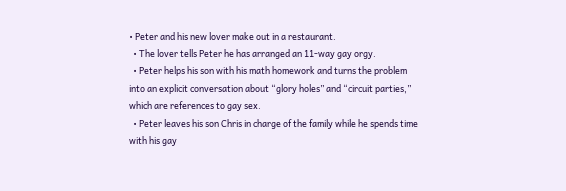• Peter and his new lover make out in a restaurant.
  • The lover tells Peter he has arranged an 11-way gay orgy.
  • Peter helps his son with his math homework and turns the problem into an explicit conversation about “glory holes” and “circuit parties,” which are references to gay sex.
  • Peter leaves his son Chris in charge of the family while he spends time with his gay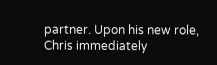partner. Upon his new role, Chris immediately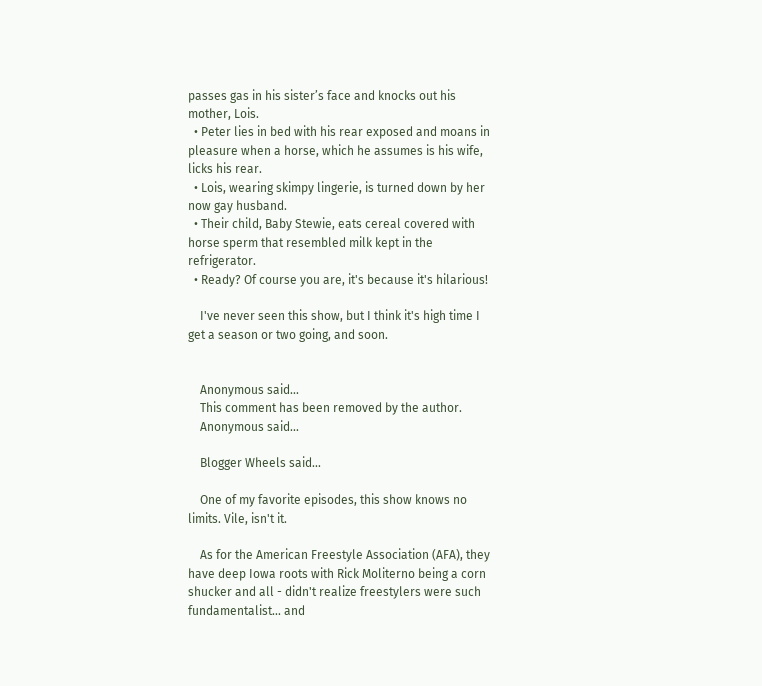passes gas in his sister’s face and knocks out his mother, Lois.
  • Peter lies in bed with his rear exposed and moans in pleasure when a horse, which he assumes is his wife, licks his rear.
  • Lois, wearing skimpy lingerie, is turned down by her now gay husband.
  • Their child, Baby Stewie, eats cereal covered with horse sperm that resembled milk kept in the refrigerator.
  • Ready? Of course you are, it's because it's hilarious!

    I've never seen this show, but I think it's high time I get a season or two going, and soon.


    Anonymous said...
    This comment has been removed by the author.
    Anonymous said...

    Blogger Wheels said...

    One of my favorite episodes, this show knows no limits. Vile, isn't it.

    As for the American Freestyle Association (AFA), they have deep Iowa roots with Rick Moliterno being a corn shucker and all - didn't realize freestylers were such fundamentalist... and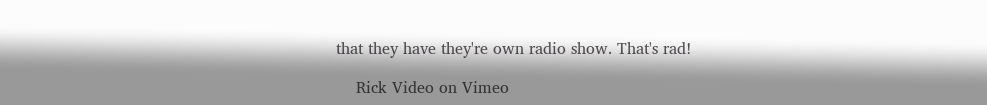that they have they're own radio show. That's rad!

    Rick Video on Vimeo